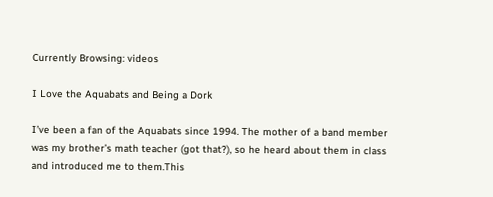Currently Browsing: videos

I Love the Aquabats and Being a Dork

I’ve been a fan of the Aquabats since 1994. The mother of a band member was my brother’s math teacher (got that?), so he heard about them in class and introduced me to them.This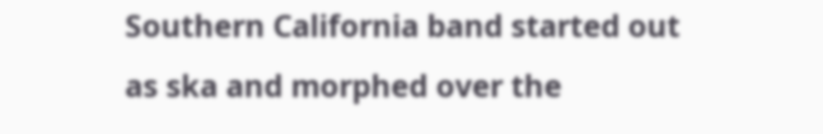Southern California band started out as ska and morphed over the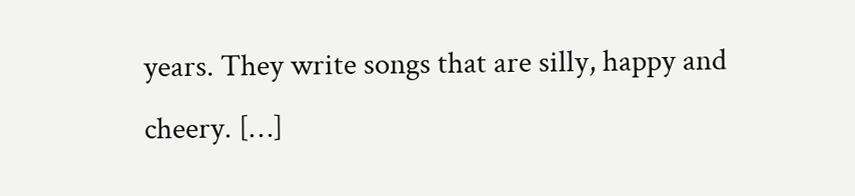years. They write songs that are silly, happy and cheery. […]